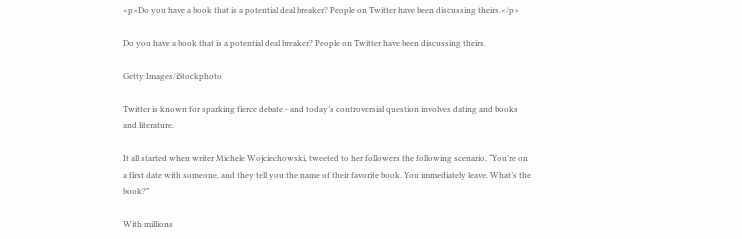<p>Do you have a book that is a potential deal breaker? People on Twitter have been discussing theirs.</p>

Do you have a book that is a potential deal breaker? People on Twitter have been discussing theirs.

Getty Images/iStockphoto

Twitter is known for sparking fierce debate - and today’s controversial question involves dating and books and literature.

It all started when writer Michele Wojciechowski, tweeted to her followers the following scenario, “You’re on a first date with someone, and they tell you the name of their favorite book. You immediately leave. What’s the book?”

With millions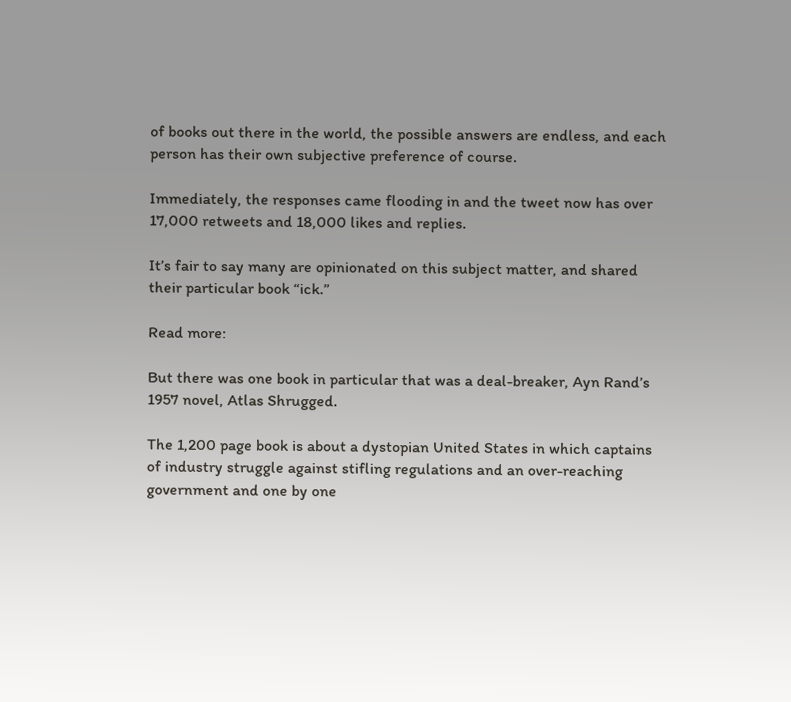of books out there in the world, the possible answers are endless, and each person has their own subjective preference of course.

Immediately, the responses came flooding in and the tweet now has over 17,000 retweets and 18,000 likes and replies.

It’s fair to say many are opinionated on this subject matter, and shared their particular book “ick.”

Read more:

But there was one book in particular that was a deal-breaker, Ayn Rand’s 1957 novel, Atlas Shrugged.

The 1,200 page book is about a dystopian United States in which captains of industry struggle against stifling regulations and an over-reaching government and one by one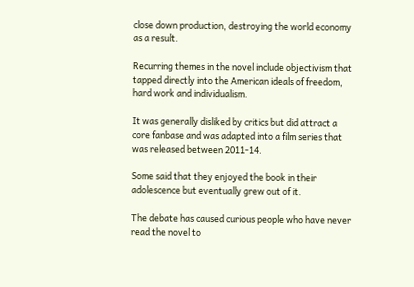close down production, destroying the world economy as a result.

Recurring themes in the novel include objectivism that tapped directly into the American ideals of freedom, hard work and individualism.

It was generally disliked by critics but did attract a core fanbase and was adapted into a film series that was released between 2011-14.

Some said that they enjoyed the book in their adolescence but eventually grew out of it.

The debate has caused curious people who have never read the novel to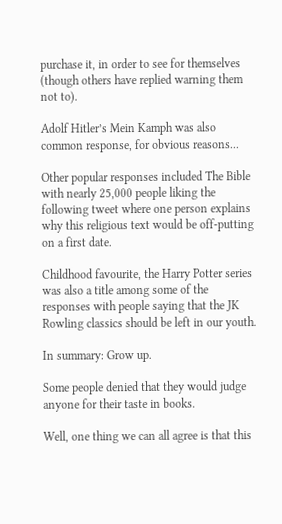purchase it, in order to see for themselves (though others have replied warning them not to).

Adolf Hitler’s Mein Kamph was also common response, for obvious reasons...

Other popular responses included The Bible with nearly 25,000 people liking the following tweet where one person explains why this religious text would be off-putting on a first date.

Childhood favourite, the Harry Potter series was also a title among some of the responses with people saying that the JK Rowling classics should be left in our youth.

In summary: Grow up.

Some people denied that they would judge anyone for their taste in books.

Well, one thing we can all agree is that this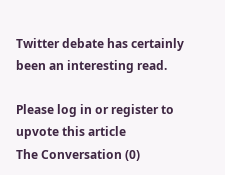Twitter debate has certainly been an interesting read.

Please log in or register to upvote this article
The Conversation (0)